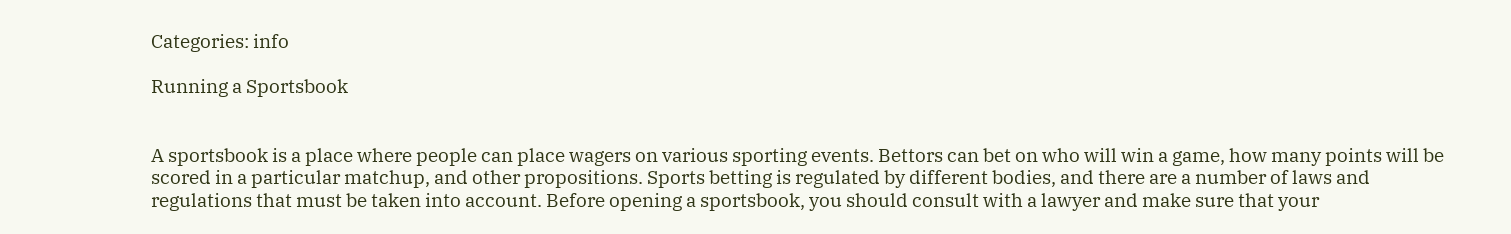Categories: info

Running a Sportsbook


A sportsbook is a place where people can place wagers on various sporting events. Bettors can bet on who will win a game, how many points will be scored in a particular matchup, and other propositions. Sports betting is regulated by different bodies, and there are a number of laws and regulations that must be taken into account. Before opening a sportsbook, you should consult with a lawyer and make sure that your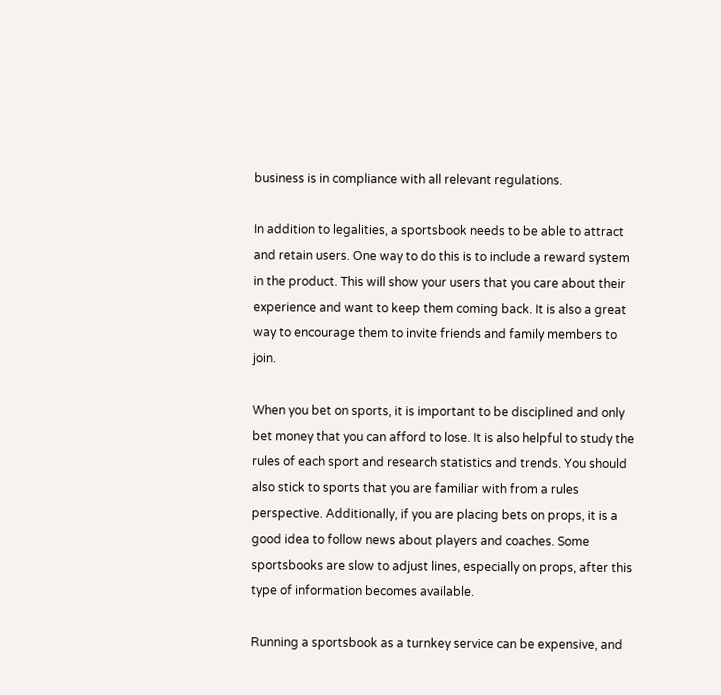business is in compliance with all relevant regulations.

In addition to legalities, a sportsbook needs to be able to attract and retain users. One way to do this is to include a reward system in the product. This will show your users that you care about their experience and want to keep them coming back. It is also a great way to encourage them to invite friends and family members to join.

When you bet on sports, it is important to be disciplined and only bet money that you can afford to lose. It is also helpful to study the rules of each sport and research statistics and trends. You should also stick to sports that you are familiar with from a rules perspective. Additionally, if you are placing bets on props, it is a good idea to follow news about players and coaches. Some sportsbooks are slow to adjust lines, especially on props, after this type of information becomes available.

Running a sportsbook as a turnkey service can be expensive, and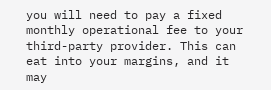you will need to pay a fixed monthly operational fee to your third-party provider. This can eat into your margins, and it may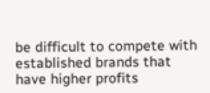be difficult to compete with established brands that have higher profits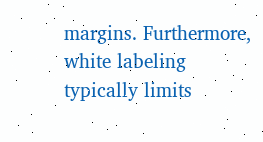margins. Furthermore, white labeling typically limits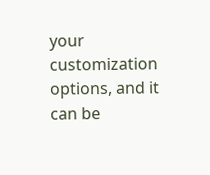your customization options, and it can be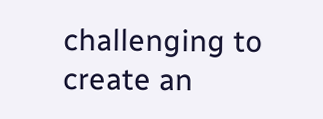challenging to create an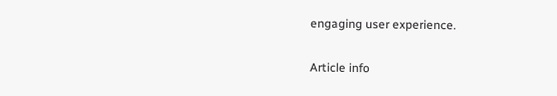engaging user experience.

Article info